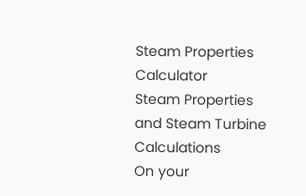Steam Properties Calculator
Steam Properties and Steam Turbine Calculations
On your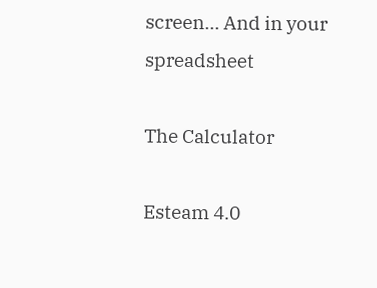screen... And in your spreadsheet

The Calculator

Esteam 4.0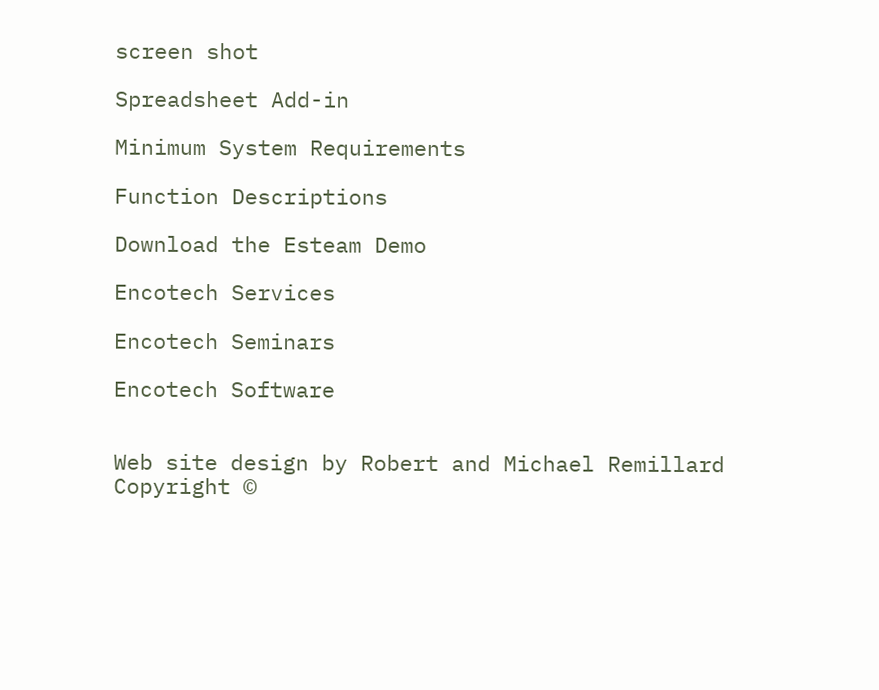screen shot

Spreadsheet Add-in

Minimum System Requirements

Function Descriptions

Download the Esteam Demo

Encotech Services

Encotech Seminars

Encotech Software


Web site design by Robert and Michael Remillard
Copyright ©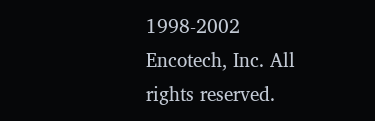1998-2002 Encotech, Inc. All rights reserved.